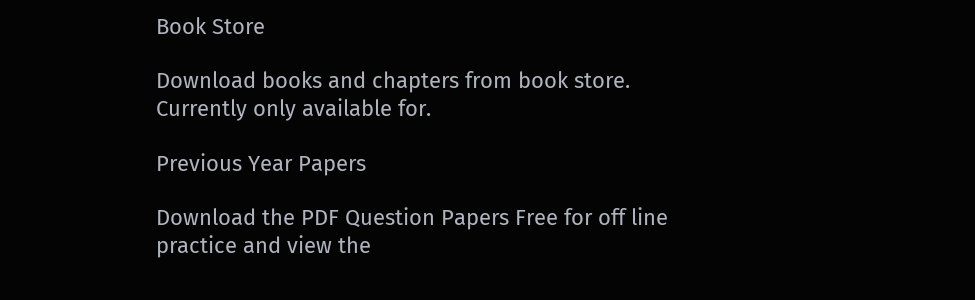Book Store

Download books and chapters from book store.
Currently only available for.

Previous Year Papers

Download the PDF Question Papers Free for off line practice and view the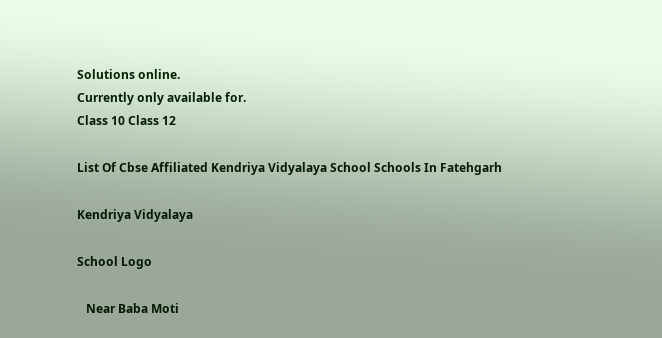Solutions online.
Currently only available for.
Class 10 Class 12

List Of Cbse Affiliated Kendriya Vidyalaya School Schools In Fatehgarh

Kendriya Vidyalaya

School Logo

   Near Baba Moti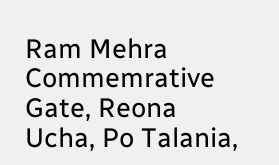Ram Mehra Commemrative Gate, Reona Ucha, Po Talania,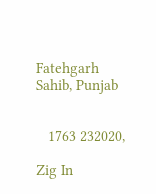Fatehgarh Sahib, Punjab


   1763 232020,

Zig In